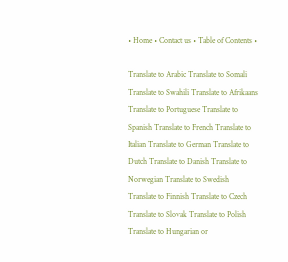• Home • Contact us • Table of Contents •

Translate to Arabic Translate to Somali Translate to Swahili Translate to Afrikaans Translate to Portuguese Translate to Spanish Translate to French Translate to Italian Translate to German Translate to Dutch Translate to Danish Translate to Norwegian Translate to Swedish Translate to Finnish Translate to Czech Translate to Slovak Translate to Polish Translate to Hungarian or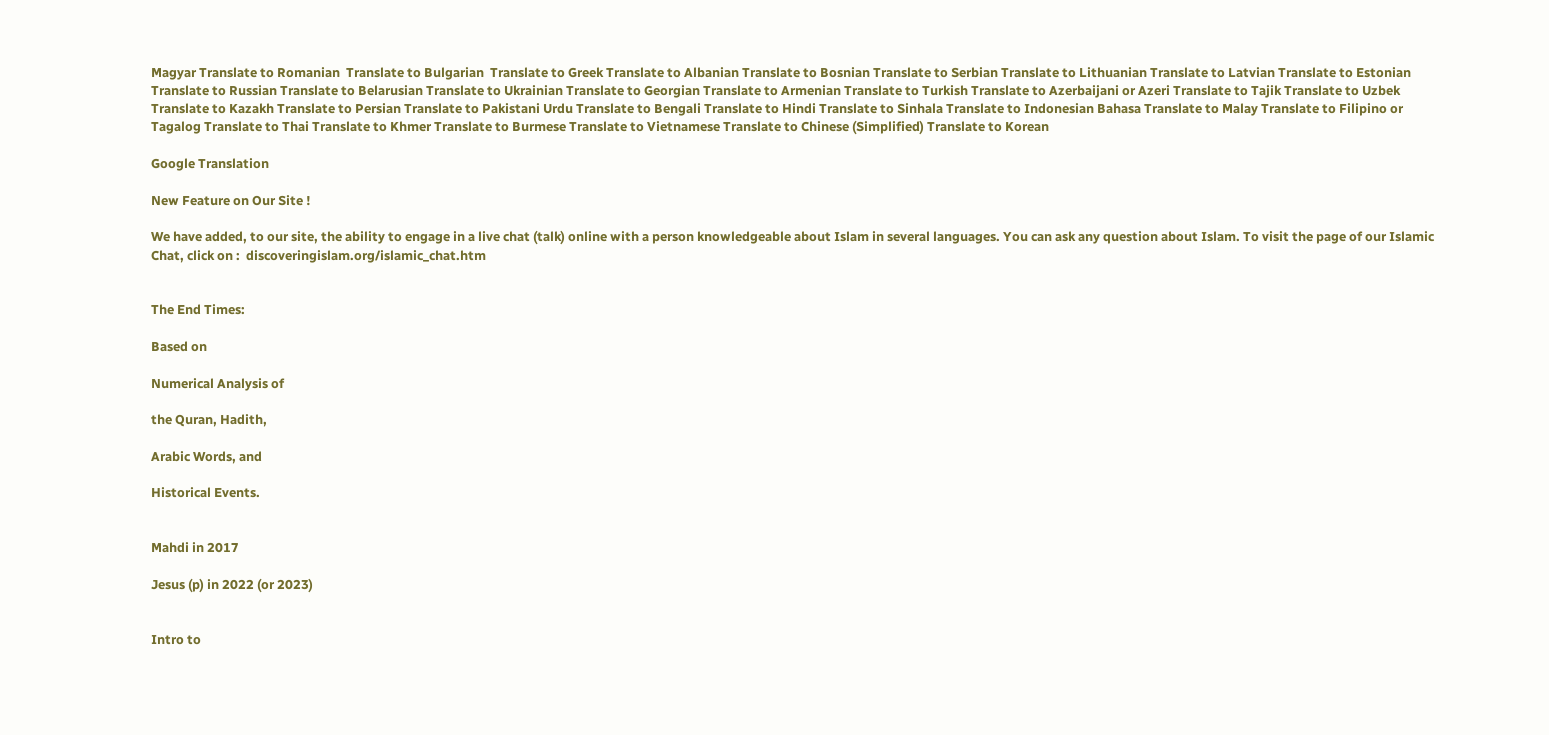Magyar Translate to Romanian  Translate to Bulgarian  Translate to Greek Translate to Albanian Translate to Bosnian Translate to Serbian Translate to Lithuanian Translate to Latvian Translate to Estonian Translate to Russian Translate to Belarusian Translate to Ukrainian Translate to Georgian Translate to Armenian Translate to Turkish Translate to Azerbaijani or Azeri Translate to Tajik Translate to Uzbek Translate to Kazakh Translate to Persian Translate to Pakistani Urdu Translate to Bengali Translate to Hindi Translate to Sinhala Translate to Indonesian Bahasa Translate to Malay Translate to Filipino or Tagalog Translate to Thai Translate to Khmer Translate to Burmese Translate to Vietnamese Translate to Chinese (Simplified) Translate to Korean

Google Translation

New Feature on Our Site !

We have added, to our site, the ability to engage in a live chat (talk) online with a person knowledgeable about Islam in several languages. You can ask any question about Islam. To visit the page of our Islamic Chat, click on :  discoveringislam.org/islamic_chat.htm


The End Times:

Based on

Numerical Analysis of

the Quran, Hadith,

Arabic Words, and

Historical Events.


Mahdi in 2017

Jesus (p) in 2022 (or 2023)


Intro to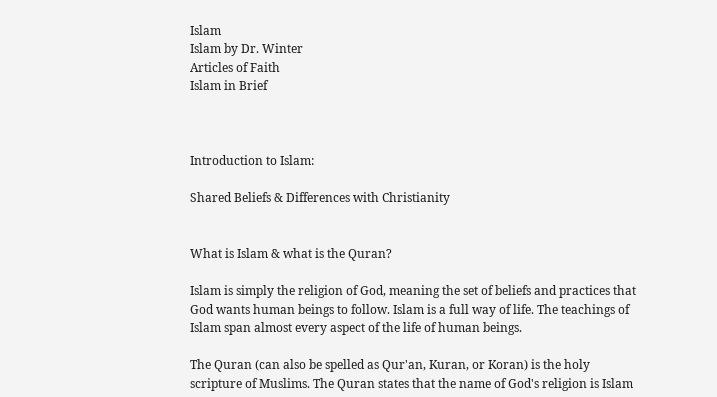Islam
Islam by Dr. Winter
Articles of Faith
Islam in Brief



Introduction to Islam:

Shared Beliefs & Differences with Christianity


What is Islam & what is the Quran?

Islam is simply the religion of God, meaning the set of beliefs and practices that God wants human beings to follow. Islam is a full way of life. The teachings of Islam span almost every aspect of the life of human beings.

The Quran (can also be spelled as Qur'an, Kuran, or Koran) is the holy scripture of Muslims. The Quran states that the name of God's religion is Islam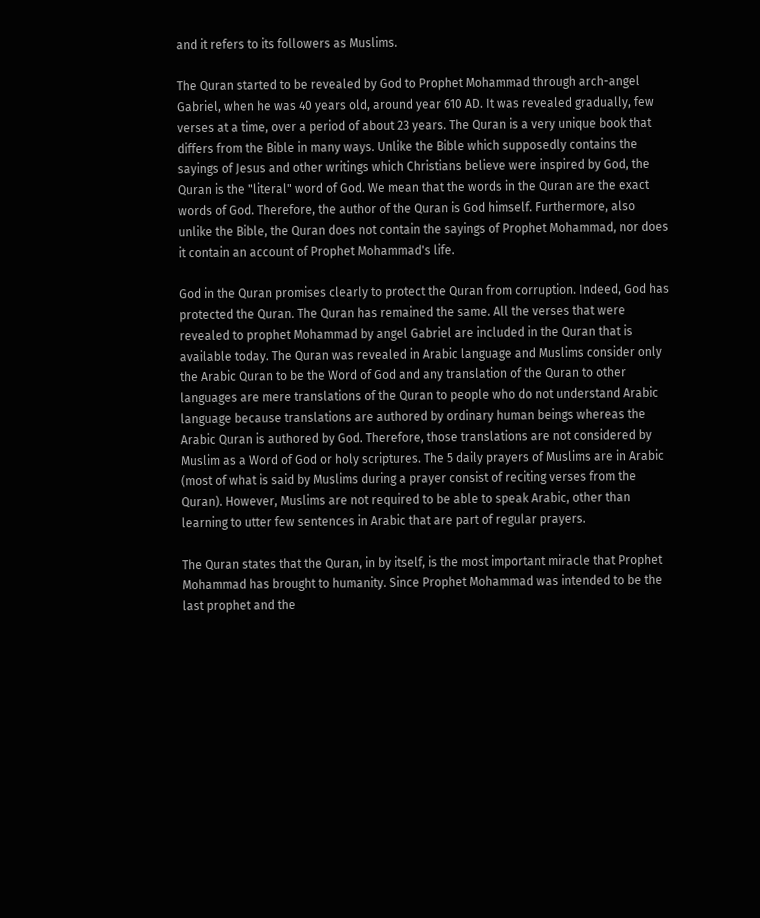and it refers to its followers as Muslims.

The Quran started to be revealed by God to Prophet Mohammad through arch-angel Gabriel, when he was 40 years old, around year 610 AD. It was revealed gradually, few verses at a time, over a period of about 23 years. The Quran is a very unique book that differs from the Bible in many ways. Unlike the Bible which supposedly contains the sayings of Jesus and other writings which Christians believe were inspired by God, the Quran is the "literal" word of God. We mean that the words in the Quran are the exact words of God. Therefore, the author of the Quran is God himself. Furthermore, also unlike the Bible, the Quran does not contain the sayings of Prophet Mohammad, nor does it contain an account of Prophet Mohammad's life.

God in the Quran promises clearly to protect the Quran from corruption. Indeed, God has protected the Quran. The Quran has remained the same. All the verses that were revealed to prophet Mohammad by angel Gabriel are included in the Quran that is available today. The Quran was revealed in Arabic language and Muslims consider only the Arabic Quran to be the Word of God and any translation of the Quran to other languages are mere translations of the Quran to people who do not understand Arabic language because translations are authored by ordinary human beings whereas the Arabic Quran is authored by God. Therefore, those translations are not considered by Muslim as a Word of God or holy scriptures. The 5 daily prayers of Muslims are in Arabic (most of what is said by Muslims during a prayer consist of reciting verses from the Quran). However, Muslims are not required to be able to speak Arabic, other than learning to utter few sentences in Arabic that are part of regular prayers.

The Quran states that the Quran, in by itself, is the most important miracle that Prophet Mohammad has brought to humanity. Since Prophet Mohammad was intended to be the last prophet and the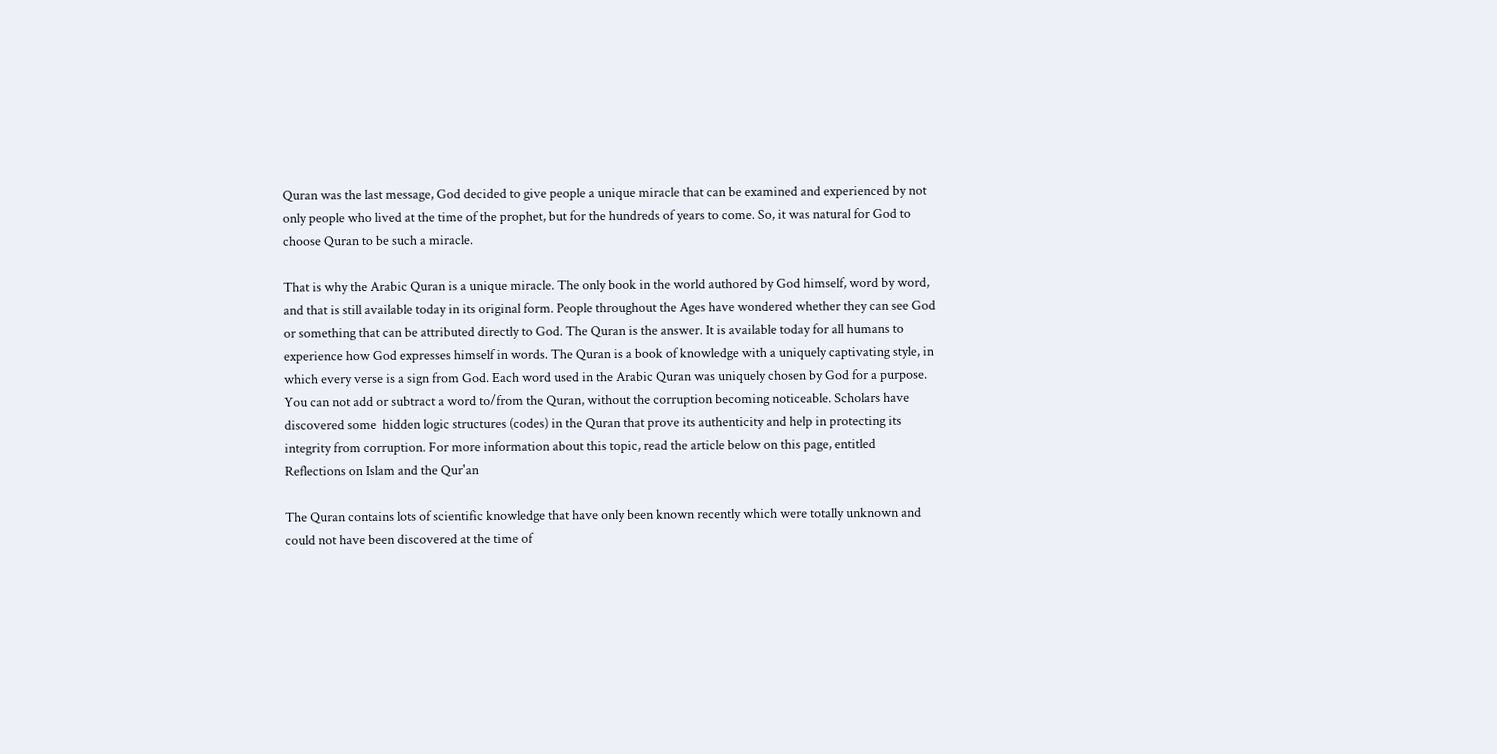Quran was the last message, God decided to give people a unique miracle that can be examined and experienced by not only people who lived at the time of the prophet, but for the hundreds of years to come. So, it was natural for God to choose Quran to be such a miracle.

That is why the Arabic Quran is a unique miracle. The only book in the world authored by God himself, word by word, and that is still available today in its original form. People throughout the Ages have wondered whether they can see God or something that can be attributed directly to God. The Quran is the answer. It is available today for all humans to experience how God expresses himself in words. The Quran is a book of knowledge with a uniquely captivating style, in which every verse is a sign from God. Each word used in the Arabic Quran was uniquely chosen by God for a purpose. You can not add or subtract a word to/from the Quran, without the corruption becoming noticeable. Scholars have discovered some  hidden logic structures (codes) in the Quran that prove its authenticity and help in protecting its integrity from corruption. For more information about this topic, read the article below on this page, entitled Reflections on Islam and the Qur'an

The Quran contains lots of scientific knowledge that have only been known recently which were totally unknown and could not have been discovered at the time of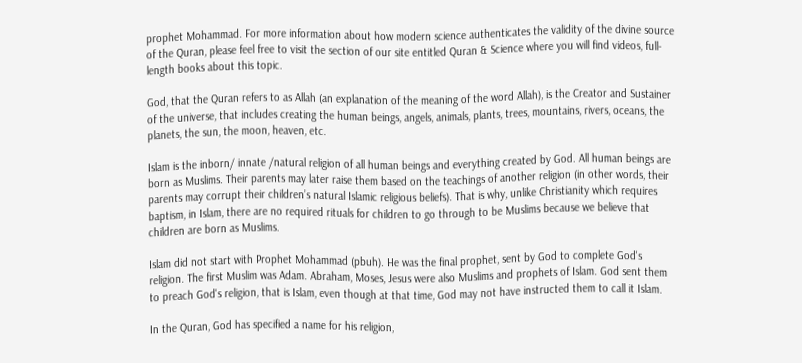prophet Mohammad. For more information about how modern science authenticates the validity of the divine source of the Quran, please feel free to visit the section of our site entitled Quran & Science where you will find videos, full-length books about this topic.

God, that the Quran refers to as Allah (an explanation of the meaning of the word Allah), is the Creator and Sustainer of the universe, that includes creating the human beings, angels, animals, plants, trees, mountains, rivers, oceans, the planets, the sun, the moon, heaven, etc.

Islam is the inborn/ innate /natural religion of all human beings and everything created by God. All human beings are born as Muslims. Their parents may later raise them based on the teachings of another religion (in other words, their parents may corrupt their children’s natural Islamic religious beliefs). That is why, unlike Christianity which requires baptism, in Islam, there are no required rituals for children to go through to be Muslims because we believe that children are born as Muslims.

Islam did not start with Prophet Mohammad (pbuh). He was the final prophet, sent by God to complete God's religion. The first Muslim was Adam. Abraham, Moses, Jesus were also Muslims and prophets of Islam. God sent them to preach God's religion, that is Islam, even though at that time, God may not have instructed them to call it Islam.

In the Quran, God has specified a name for his religion,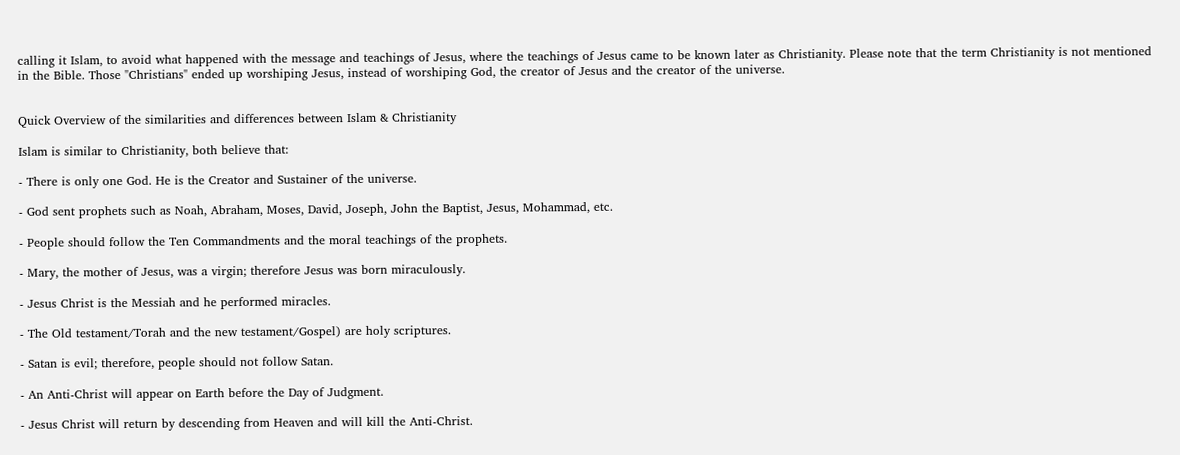calling it Islam, to avoid what happened with the message and teachings of Jesus, where the teachings of Jesus came to be known later as Christianity. Please note that the term Christianity is not mentioned in the Bible. Those "Christians" ended up worshiping Jesus, instead of worshiping God, the creator of Jesus and the creator of the universe.


Quick Overview of the similarities and differences between Islam & Christianity

Islam is similar to Christianity, both believe that:

- There is only one God. He is the Creator and Sustainer of the universe.

- God sent prophets such as Noah, Abraham, Moses, David, Joseph, John the Baptist, Jesus, Mohammad, etc.

- People should follow the Ten Commandments and the moral teachings of the prophets.

- Mary, the mother of Jesus, was a virgin; therefore Jesus was born miraculously.

- Jesus Christ is the Messiah and he performed miracles.

- The Old testament/Torah and the new testament/Gospel) are holy scriptures.

- Satan is evil; therefore, people should not follow Satan.

- An Anti-Christ will appear on Earth before the Day of Judgment.

- Jesus Christ will return by descending from Heaven and will kill the Anti-Christ.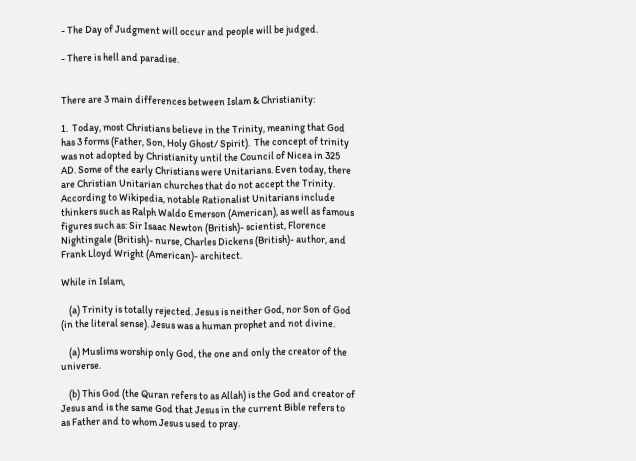- The Day of Judgment will occur and people will be judged.

- There is hell and paradise.


There are 3 main differences between Islam & Christianity:

1.  Today, most Christians believe in the Trinity, meaning that God has 3 forms (Father, Son, Holy Ghost/ Spirit).  The concept of trinity was not adopted by Christianity until the Council of Nicea in 325 AD. Some of the early Christians were Unitarians. Even today, there are Christian Unitarian churches that do not accept the Trinity.  According to Wikipedia, notable Rationalist Unitarians include thinkers such as Ralph Waldo Emerson (American), as well as famous figures such as: Sir Isaac Newton (British)- scientist, Florence Nightingale (British)- nurse, Charles Dickens (British)- author, and Frank Lloyd Wright (American)- architect.

While in Islam,

    (a) Trinity is totally rejected. Jesus is neither God, nor Son of God (in the literal sense). Jesus was a human prophet and not divine.

    (a) Muslims worship only God, the one and only the creator of the universe.

    (b) This God (the Quran refers to as Allah) is the God and creator of Jesus and is the same God that Jesus in the current Bible refers to as Father and to whom Jesus used to pray.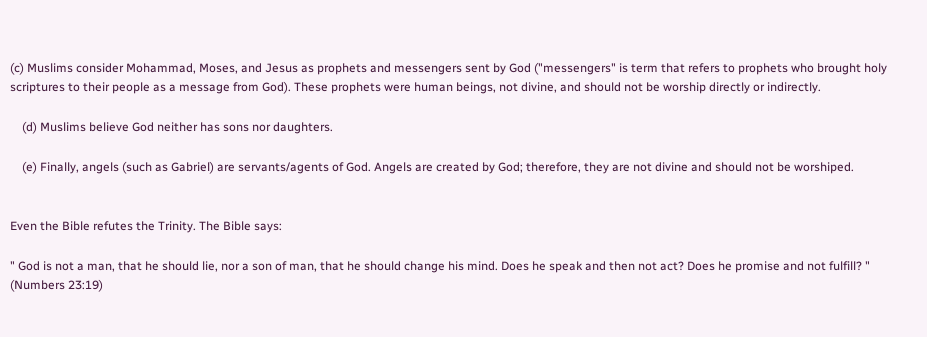(c) Muslims consider Mohammad, Moses, and Jesus as prophets and messengers sent by God ("messengers" is term that refers to prophets who brought holy scriptures to their people as a message from God). These prophets were human beings, not divine, and should not be worship directly or indirectly.

    (d) Muslims believe God neither has sons nor daughters.

    (e) Finally, angels (such as Gabriel) are servants/agents of God. Angels are created by God; therefore, they are not divine and should not be worshiped.


Even the Bible refutes the Trinity. The Bible says:

" God is not a man, that he should lie, nor a son of man, that he should change his mind. Does he speak and then not act? Does he promise and not fulfill? " (Numbers 23:19)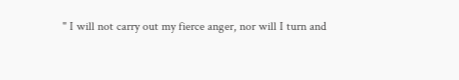" I will not carry out my fierce anger, nor will I turn and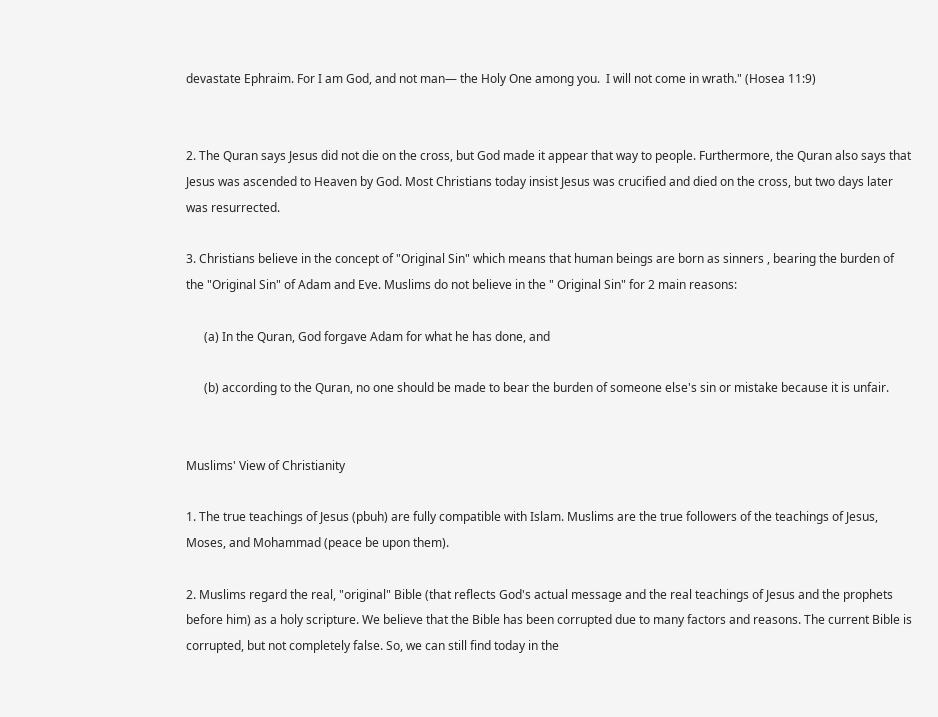devastate Ephraim. For I am God, and not man— the Holy One among you.  I will not come in wrath." (Hosea 11:9)


2. The Quran says Jesus did not die on the cross, but God made it appear that way to people. Furthermore, the Quran also says that Jesus was ascended to Heaven by God. Most Christians today insist Jesus was crucified and died on the cross, but two days later was resurrected.

3. Christians believe in the concept of "Original Sin" which means that human beings are born as sinners , bearing the burden of the "Original Sin" of Adam and Eve. Muslims do not believe in the " Original Sin" for 2 main reasons:

      (a) In the Quran, God forgave Adam for what he has done, and

      (b) according to the Quran, no one should be made to bear the burden of someone else's sin or mistake because it is unfair.


Muslims' View of Christianity

1. The true teachings of Jesus (pbuh) are fully compatible with Islam. Muslims are the true followers of the teachings of Jesus, Moses, and Mohammad (peace be upon them).

2. Muslims regard the real, "original" Bible (that reflects God's actual message and the real teachings of Jesus and the prophets before him) as a holy scripture. We believe that the Bible has been corrupted due to many factors and reasons. The current Bible is corrupted, but not completely false. So, we can still find today in the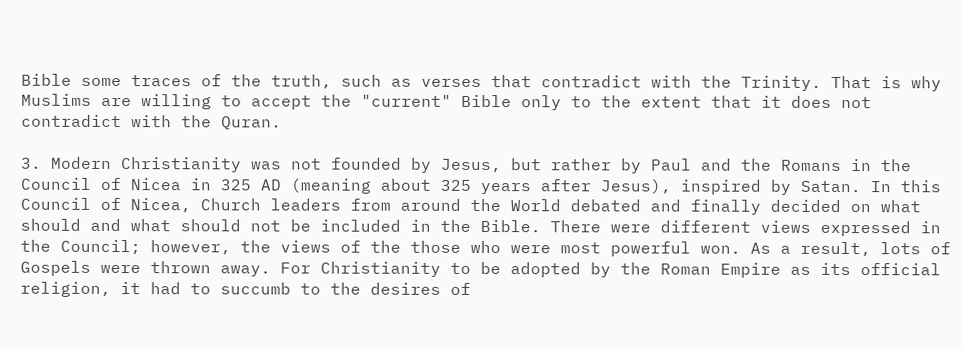Bible some traces of the truth, such as verses that contradict with the Trinity. That is why Muslims are willing to accept the "current" Bible only to the extent that it does not contradict with the Quran.

3. Modern Christianity was not founded by Jesus, but rather by Paul and the Romans in the Council of Nicea in 325 AD (meaning about 325 years after Jesus), inspired by Satan. In this Council of Nicea, Church leaders from around the World debated and finally decided on what should and what should not be included in the Bible. There were different views expressed in the Council; however, the views of the those who were most powerful won. As a result, lots of Gospels were thrown away. For Christianity to be adopted by the Roman Empire as its official religion, it had to succumb to the desires of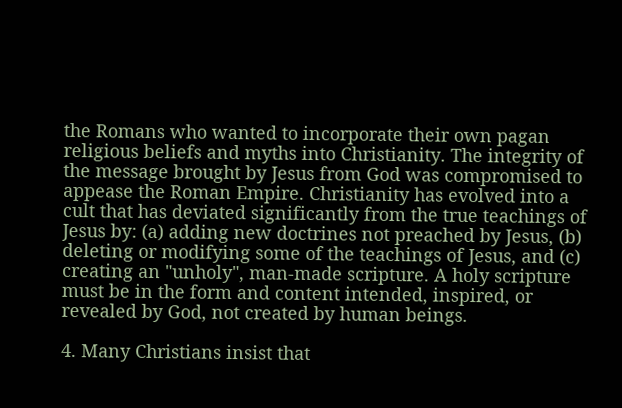the Romans who wanted to incorporate their own pagan religious beliefs and myths into Christianity. The integrity of the message brought by Jesus from God was compromised to appease the Roman Empire. Christianity has evolved into a cult that has deviated significantly from the true teachings of Jesus by: (a) adding new doctrines not preached by Jesus, (b) deleting or modifying some of the teachings of Jesus, and (c) creating an "unholy", man-made scripture. A holy scripture must be in the form and content intended, inspired, or revealed by God, not created by human beings.

4. Many Christians insist that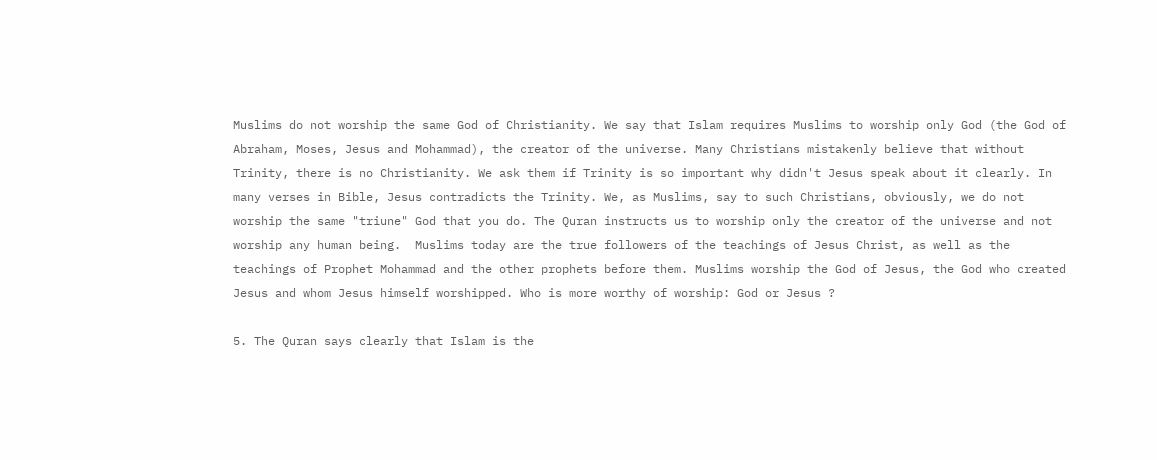Muslims do not worship the same God of Christianity. We say that Islam requires Muslims to worship only God (the God of Abraham, Moses, Jesus and Mohammad), the creator of the universe. Many Christians mistakenly believe that without Trinity, there is no Christianity. We ask them if Trinity is so important why didn't Jesus speak about it clearly. In many verses in Bible, Jesus contradicts the Trinity. We, as Muslims, say to such Christians, obviously, we do not worship the same "triune" God that you do. The Quran instructs us to worship only the creator of the universe and not worship any human being.  Muslims today are the true followers of the teachings of Jesus Christ, as well as the teachings of Prophet Mohammad and the other prophets before them. Muslims worship the God of Jesus, the God who created Jesus and whom Jesus himself worshipped. Who is more worthy of worship: God or Jesus ?

5. The Quran says clearly that Islam is the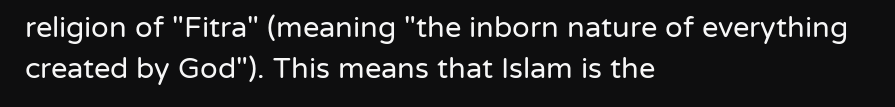religion of "Fitra" (meaning "the inborn nature of everything created by God"). This means that Islam is the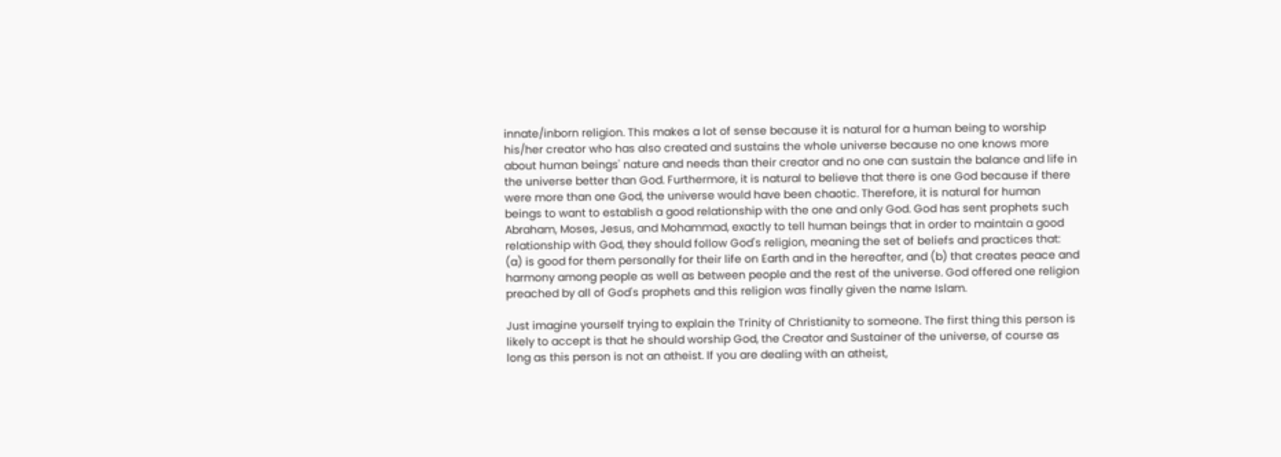innate/inborn religion. This makes a lot of sense because it is natural for a human being to worship his/her creator who has also created and sustains the whole universe because no one knows more about human beings' nature and needs than their creator and no one can sustain the balance and life in the universe better than God. Furthermore, it is natural to believe that there is one God because if there were more than one God, the universe would have been chaotic. Therefore, it is natural for human beings to want to establish a good relationship with the one and only God. God has sent prophets such Abraham, Moses, Jesus, and Mohammad, exactly to tell human beings that in order to maintain a good relationship with God, they should follow God's religion, meaning the set of beliefs and practices that: (a) is good for them personally for their life on Earth and in the hereafter, and (b) that creates peace and harmony among people as well as between people and the rest of the universe. God offered one religion preached by all of God's prophets and this religion was finally given the name Islam.

Just imagine yourself trying to explain the Trinity of Christianity to someone. The first thing this person is likely to accept is that he should worship God, the Creator and Sustainer of the universe, of course as long as this person is not an atheist. If you are dealing with an atheist,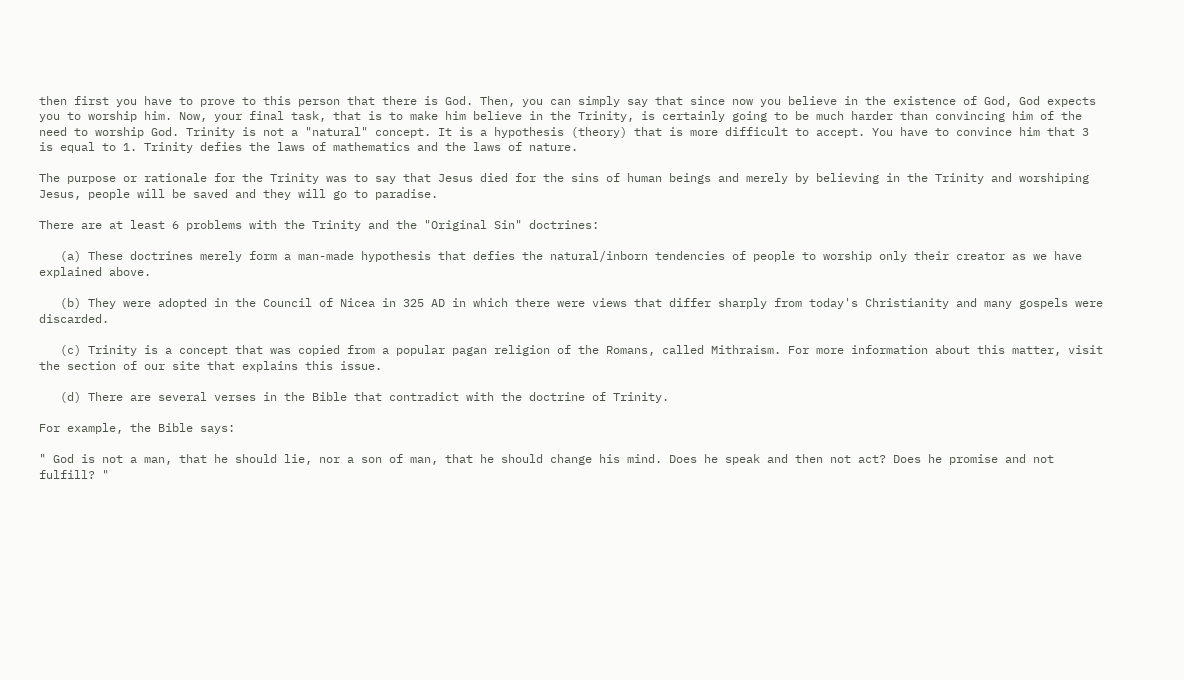then first you have to prove to this person that there is God. Then, you can simply say that since now you believe in the existence of God, God expects you to worship him. Now, your final task, that is to make him believe in the Trinity, is certainly going to be much harder than convincing him of the need to worship God. Trinity is not a "natural" concept. It is a hypothesis (theory) that is more difficult to accept. You have to convince him that 3 is equal to 1. Trinity defies the laws of mathematics and the laws of nature.

The purpose or rationale for the Trinity was to say that Jesus died for the sins of human beings and merely by believing in the Trinity and worshiping Jesus, people will be saved and they will go to paradise.

There are at least 6 problems with the Trinity and the "Original Sin" doctrines:

   (a) These doctrines merely form a man-made hypothesis that defies the natural/inborn tendencies of people to worship only their creator as we have explained above.

   (b) They were adopted in the Council of Nicea in 325 AD in which there were views that differ sharply from today's Christianity and many gospels were discarded.

   (c) Trinity is a concept that was copied from a popular pagan religion of the Romans, called Mithraism. For more information about this matter, visit the section of our site that explains this issue.

   (d) There are several verses in the Bible that contradict with the doctrine of Trinity.

For example, the Bible says:

" God is not a man, that he should lie, nor a son of man, that he should change his mind. Does he speak and then not act? Does he promise and not fulfill? "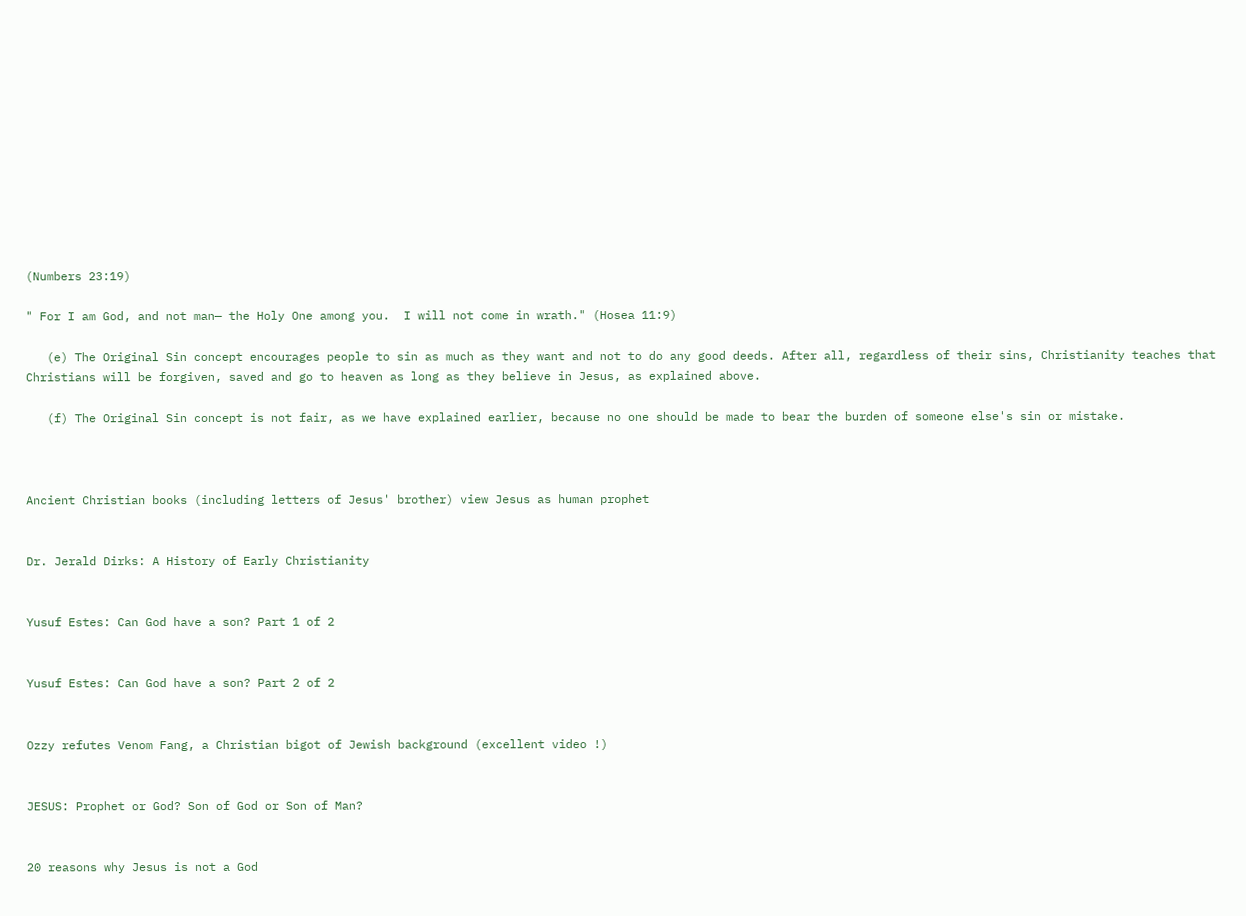(Numbers 23:19)

" For I am God, and not man— the Holy One among you.  I will not come in wrath." (Hosea 11:9)

   (e) The Original Sin concept encourages people to sin as much as they want and not to do any good deeds. After all, regardless of their sins, Christianity teaches that Christians will be forgiven, saved and go to heaven as long as they believe in Jesus, as explained above.

   (f) The Original Sin concept is not fair, as we have explained earlier, because no one should be made to bear the burden of someone else's sin or mistake.



Ancient Christian books (including letters of Jesus' brother) view Jesus as human prophet


Dr. Jerald Dirks: A History of Early Christianity


Yusuf Estes: Can God have a son? Part 1 of 2


Yusuf Estes: Can God have a son? Part 2 of 2


Ozzy refutes Venom Fang, a Christian bigot of Jewish background (excellent video !)


JESUS: Prophet or God? Son of God or Son of Man?


20 reasons why Jesus is not a God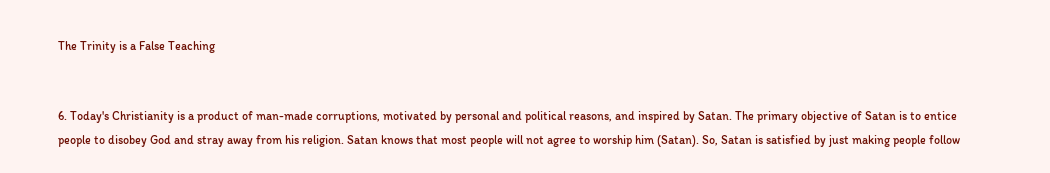The Trinity is a False Teaching


6. Today's Christianity is a product of man-made corruptions, motivated by personal and political reasons, and inspired by Satan. The primary objective of Satan is to entice people to disobey God and stray away from his religion. Satan knows that most people will not agree to worship him (Satan). So, Satan is satisfied by just making people follow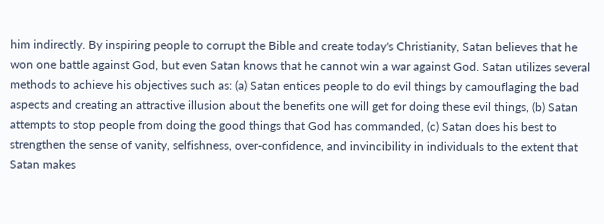him indirectly. By inspiring people to corrupt the Bible and create today's Christianity, Satan believes that he won one battle against God, but even Satan knows that he cannot win a war against God. Satan utilizes several methods to achieve his objectives such as: (a) Satan entices people to do evil things by camouflaging the bad aspects and creating an attractive illusion about the benefits one will get for doing these evil things, (b) Satan attempts to stop people from doing the good things that God has commanded, (c) Satan does his best to strengthen the sense of vanity, selfishness, over-confidence, and invincibility in individuals to the extent that Satan makes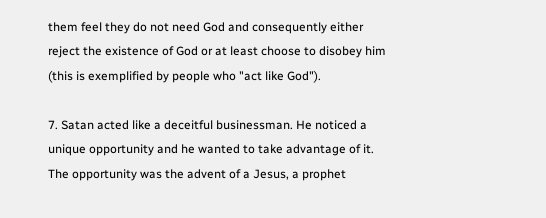them feel they do not need God and consequently either reject the existence of God or at least choose to disobey him (this is exemplified by people who "act like God").

7. Satan acted like a deceitful businessman. He noticed a unique opportunity and he wanted to take advantage of it. The opportunity was the advent of a Jesus, a prophet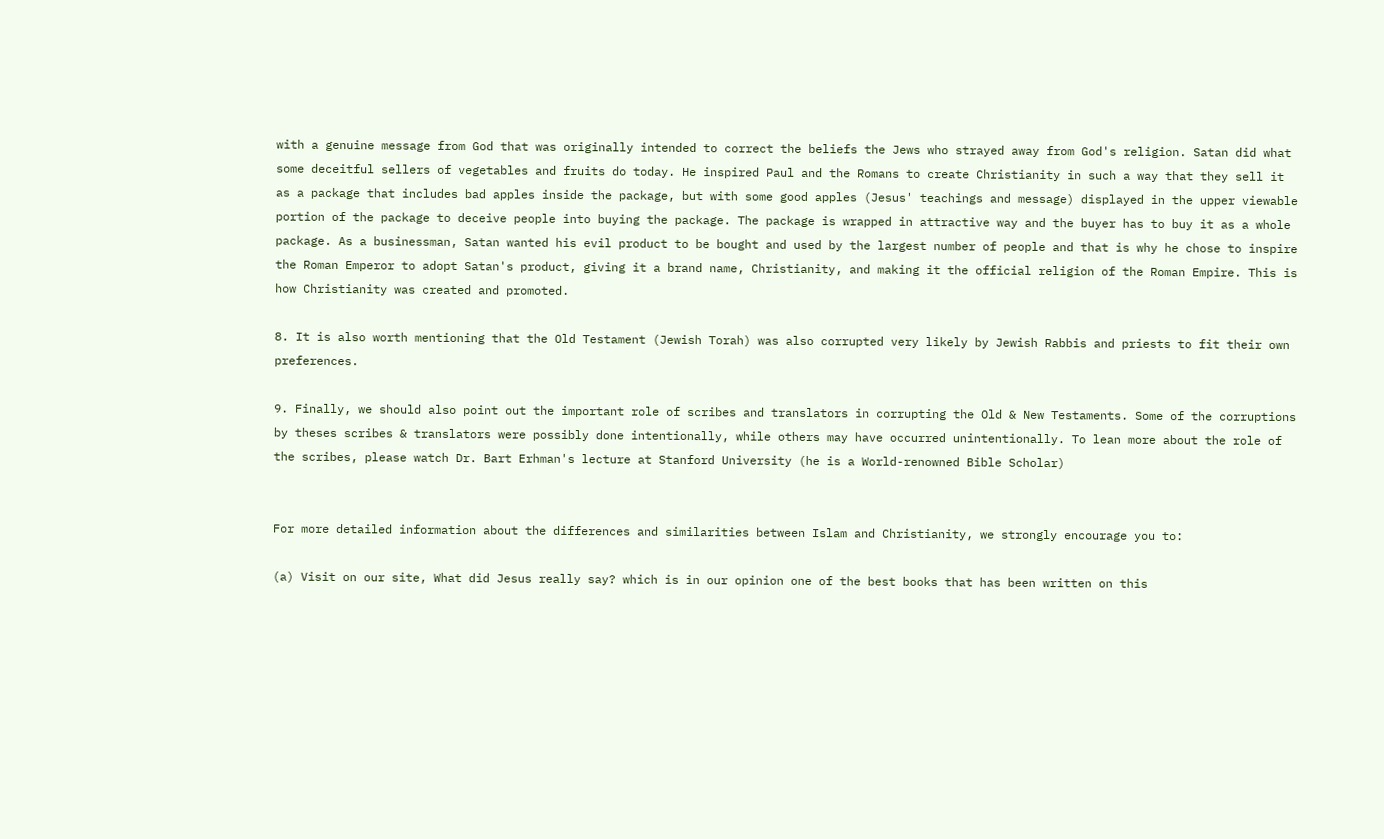with a genuine message from God that was originally intended to correct the beliefs the Jews who strayed away from God's religion. Satan did what some deceitful sellers of vegetables and fruits do today. He inspired Paul and the Romans to create Christianity in such a way that they sell it as a package that includes bad apples inside the package, but with some good apples (Jesus' teachings and message) displayed in the upper viewable portion of the package to deceive people into buying the package. The package is wrapped in attractive way and the buyer has to buy it as a whole package. As a businessman, Satan wanted his evil product to be bought and used by the largest number of people and that is why he chose to inspire the Roman Emperor to adopt Satan's product, giving it a brand name, Christianity, and making it the official religion of the Roman Empire. This is how Christianity was created and promoted.

8. It is also worth mentioning that the Old Testament (Jewish Torah) was also corrupted very likely by Jewish Rabbis and priests to fit their own preferences.

9. Finally, we should also point out the important role of scribes and translators in corrupting the Old & New Testaments. Some of the corruptions by theses scribes & translators were possibly done intentionally, while others may have occurred unintentionally. To lean more about the role of the scribes, please watch Dr. Bart Erhman's lecture at Stanford University (he is a World-renowned Bible Scholar)


For more detailed information about the differences and similarities between Islam and Christianity, we strongly encourage you to:

(a) Visit on our site, What did Jesus really say? which is in our opinion one of the best books that has been written on this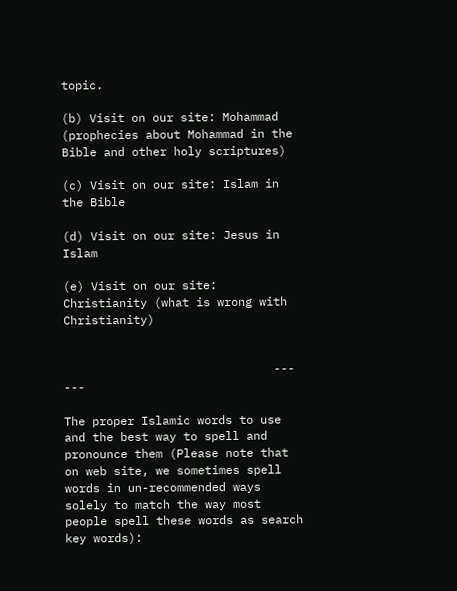topic.

(b) Visit on our site: Mohammad (prophecies about Mohammad in the Bible and other holy scriptures)

(c) Visit on our site: Islam in the Bible

(d) Visit on our site: Jesus in Islam

(e) Visit on our site: Christianity (what is wrong with Christianity)


                              --- ---

The proper Islamic words to use and the best way to spell and pronounce them (Please note that on web site, we sometimes spell words in un-recommended ways solely to match the way most people spell these words as search key words):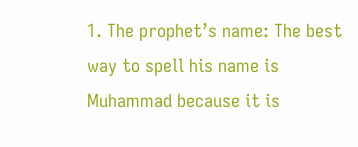1. The prophet’s name: The best way to spell his name is Muhammad because it is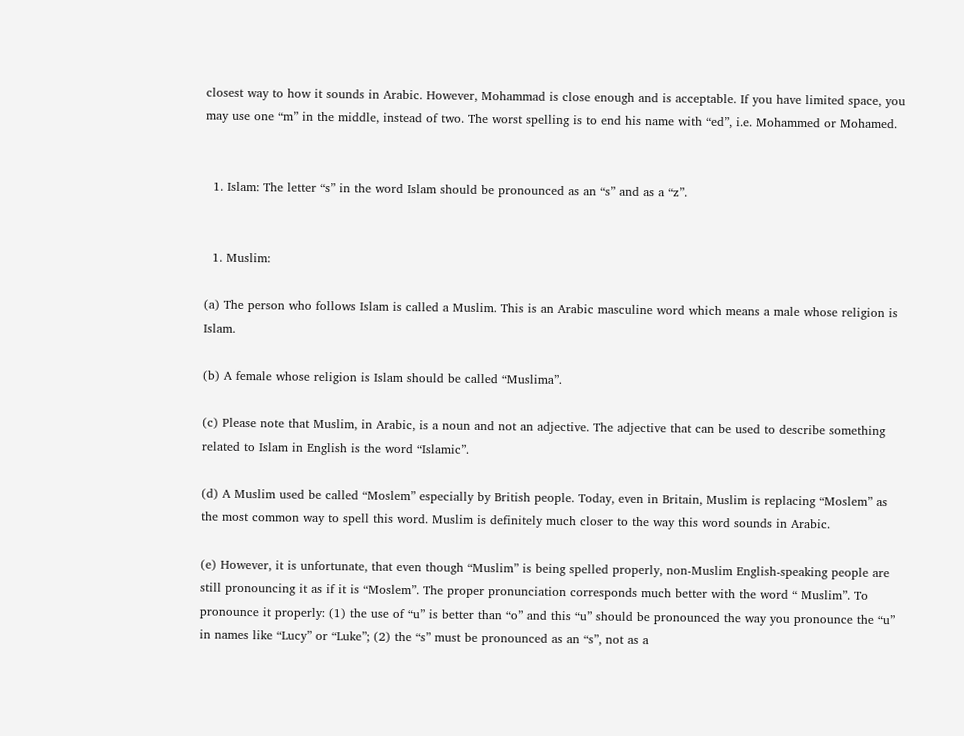closest way to how it sounds in Arabic. However, Mohammad is close enough and is acceptable. If you have limited space, you may use one “m” in the middle, instead of two. The worst spelling is to end his name with “ed”, i.e. Mohammed or Mohamed.


  1. Islam: The letter “s” in the word Islam should be pronounced as an “s” and as a “z”.


  1. Muslim:

(a) The person who follows Islam is called a Muslim. This is an Arabic masculine word which means a male whose religion is Islam.

(b) A female whose religion is Islam should be called “Muslima”.

(c) Please note that Muslim, in Arabic, is a noun and not an adjective. The adjective that can be used to describe something related to Islam in English is the word “Islamic”.

(d) A Muslim used be called “Moslem” especially by British people. Today, even in Britain, Muslim is replacing “Moslem” as the most common way to spell this word. Muslim is definitely much closer to the way this word sounds in Arabic.

(e) However, it is unfortunate, that even though “Muslim” is being spelled properly, non-Muslim English-speaking people are still pronouncing it as if it is “Moslem”. The proper pronunciation corresponds much better with the word “ Muslim”. To pronounce it properly: (1) the use of “u” is better than “o” and this “u” should be pronounced the way you pronounce the “u” in names like “Lucy” or “Luke”; (2) the “s” must be pronounced as an “s”, not as a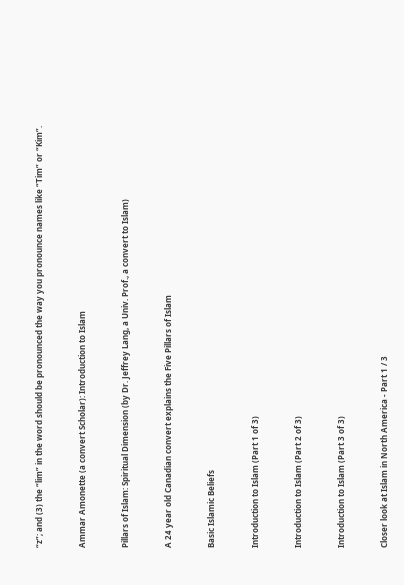“z”; and (3) the “lim” in the word should be pronounced the way you pronounce names like “Tim” or “Kim”.


Ammar Amonette (a convert Scholar): Introduction to Islam


Pillars of Islam: Spiritual Dimension (by Dr. Jeffrey Lang, a Univ. Prof., a convert to Islam)


A 24 year old Canadian convert explains the Five Pillars of Islam


Basic Islamic Beliefs


Introduction to Islam (Part 1 of 3)


Introduction to Islam (Part 2 of 3)


Introduction to Islam (Part 3 of 3)


Closer look at Islam in North America - Part 1 / 3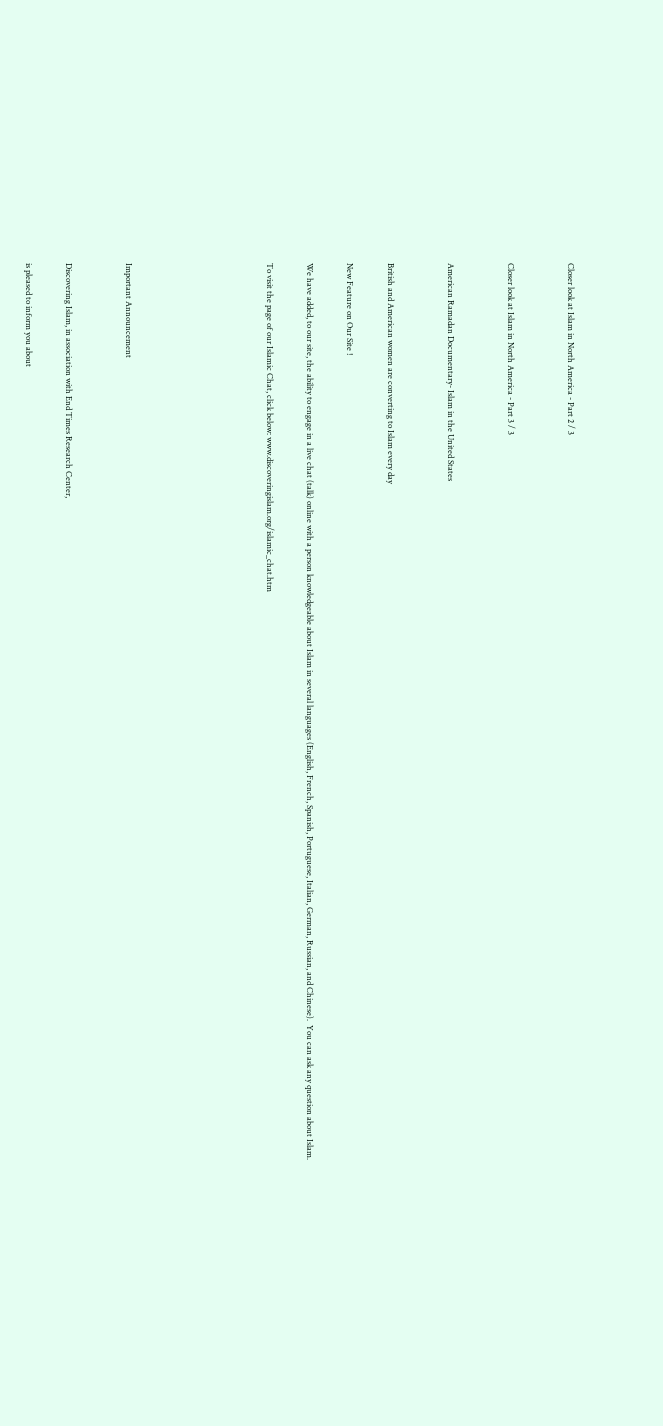Closer look at Islam in North America - Part 2 / 3


Closer look at Islam in North America - Part 3 / 3


American Ramadan Documentary- Islam in the United States


British and American women are converting to Islam every day

New Feature on Our Site !

We have added, to our site, the ability to engage in a live chat (talk) online with a person knowledgeable about Islam in several languages (English, French, Spanish, Portuguese, Italian, German, Russian, and Chinese).  You can ask any question about Islam.

To visit the page of our Islamic Chat, click below: www.discoveringislam.org/islamic_chat.htm






Important Announcement


Discovering Islam, in association with End Times Research Center,

is pleased to inform you about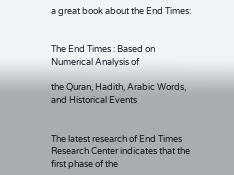a great book about the End Times:


The End Times : Based on Numerical Analysis of

the Quran, Hadith, Arabic Words, and Historical Events


The latest research of End Times Research Center indicates that the first phase of the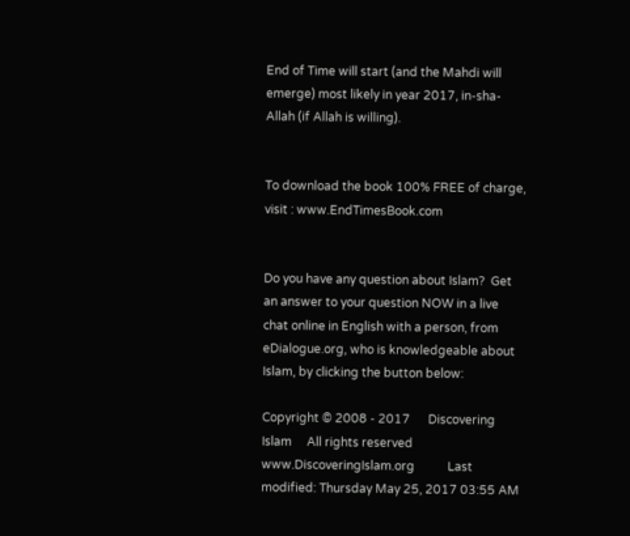End of Time will start (and the Mahdi will emerge) most likely in year 2017, in-sha-Allah (if Allah is willing).


To download the book 100% FREE of charge, visit : www.EndTimesBook.com


Do you have any question about Islam?  Get an answer to your question NOW in a live chat online in English with a person, from eDialogue.org, who is knowledgeable about Islam, by clicking the button below:

Copyright © 2008 - 2017      Discovering Islam     All rights reserved            www.DiscoveringIslam.org           Last modified: Thursday May 25, 2017 03:55 AM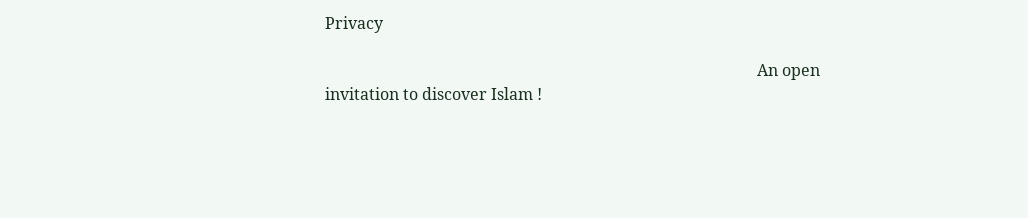Privacy

                                                                                                            An open invitation to discover Islam !